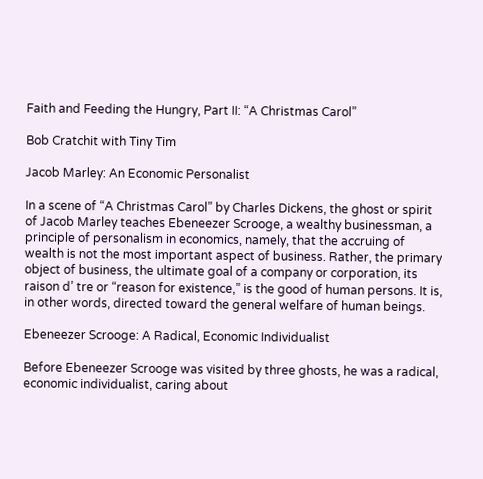Faith and Feeding the Hungry, Part II: “A Christmas Carol”

Bob Cratchit with Tiny Tim

Jacob Marley: An Economic Personalist

In a scene of “A Christmas Carol” by Charles Dickens, the ghost or spirit of Jacob Marley teaches Ebeneezer Scrooge, a wealthy businessman, a principle of personalism in economics, namely, that the accruing of wealth is not the most important aspect of business. Rather, the primary object of business, the ultimate goal of a company or corporation, its raison d’ tre or “reason for existence,” is the good of human persons. It is, in other words, directed toward the general welfare of human beings.

Ebeneezer Scrooge: A Radical, Economic Individualist

Before Ebeneezer Scrooge was visited by three ghosts, he was a radical, economic individualist, caring about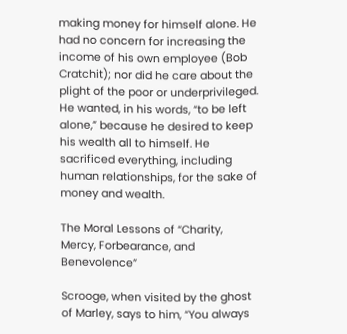making money for himself alone. He had no concern for increasing the income of his own employee (Bob Cratchit); nor did he care about the plight of the poor or underprivileged. He wanted, in his words, “to be left alone,” because he desired to keep his wealth all to himself. He sacrificed everything, including human relationships, for the sake of money and wealth.

The Moral Lessons of “Charity, Mercy, Forbearance, and Benevolence”

Scrooge, when visited by the ghost of Marley, says to him, “You always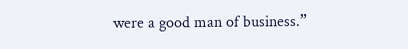were a good man of business.”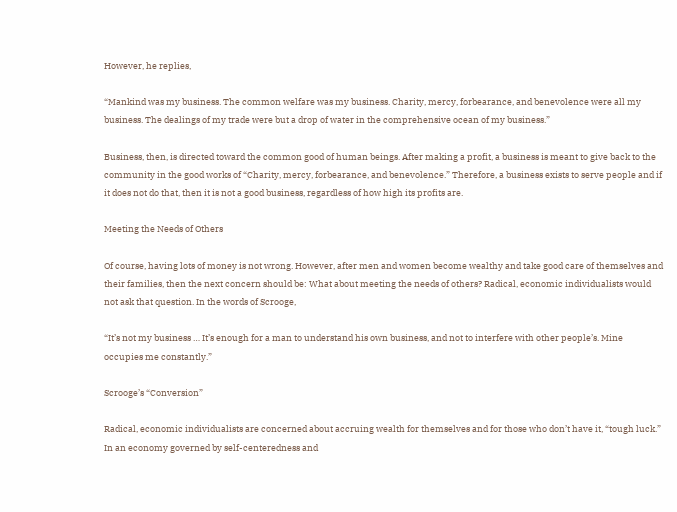However, he replies,

“Mankind was my business. The common welfare was my business. Charity, mercy, forbearance, and benevolence were all my business. The dealings of my trade were but a drop of water in the comprehensive ocean of my business.”

Business, then, is directed toward the common good of human beings. After making a profit, a business is meant to give back to the community in the good works of “Charity, mercy, forbearance, and benevolence.” Therefore, a business exists to serve people and if it does not do that, then it is not a good business, regardless of how high its profits are.

Meeting the Needs of Others

Of course, having lots of money is not wrong. However, after men and women become wealthy and take good care of themselves and their families, then the next concern should be: What about meeting the needs of others? Radical, economic individualists would not ask that question. In the words of Scrooge,

“It’s not my business … It’s enough for a man to understand his own business, and not to interfere with other people’s. Mine occupies me constantly.”

Scrooge’s “Conversion”

Radical, economic individualists are concerned about accruing wealth for themselves and for those who don’t have it, “tough luck.” In an economy governed by self-centeredness and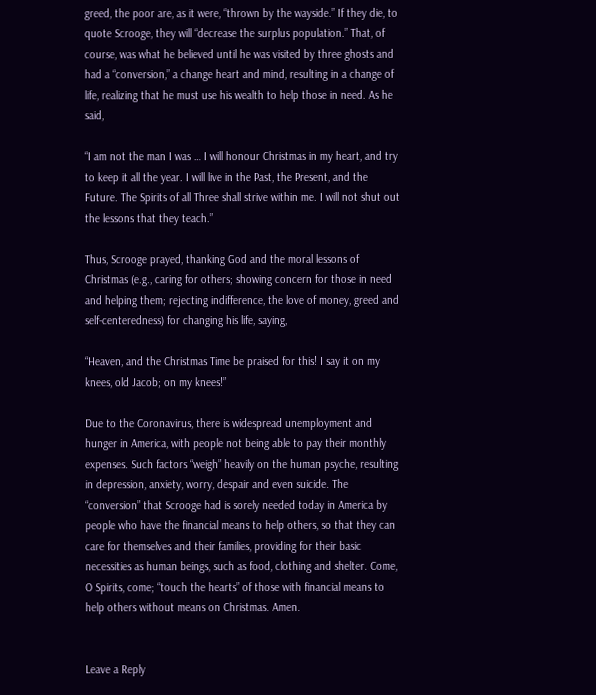greed, the poor are, as it were, “thrown by the wayside.” If they die, to quote Scrooge, they will “decrease the surplus population.” That, of course, was what he believed until he was visited by three ghosts and had a “conversion,” a change heart and mind, resulting in a change of life, realizing that he must use his wealth to help those in need. As he said,

“I am not the man I was … I will honour Christmas in my heart, and try to keep it all the year. I will live in the Past, the Present, and the Future. The Spirits of all Three shall strive within me. I will not shut out the lessons that they teach.”

Thus, Scrooge prayed, thanking God and the moral lessons of Christmas (e.g., caring for others; showing concern for those in need and helping them; rejecting indifference, the love of money, greed and self-centeredness) for changing his life, saying,

“Heaven, and the Christmas Time be praised for this! I say it on my knees, old Jacob; on my knees!”

Due to the Coronavirus, there is widespread unemployment and hunger in America, with people not being able to pay their monthly expenses. Such factors “weigh” heavily on the human psyche, resulting in depression, anxiety, worry, despair and even suicide. The “conversion” that Scrooge had is sorely needed today in America by people who have the financial means to help others, so that they can care for themselves and their families, providing for their basic necessities as human beings, such as food, clothing and shelter. Come, O Spirits, come; “touch the hearts” of those with financial means to help others without means on Christmas. Amen.


Leave a Reply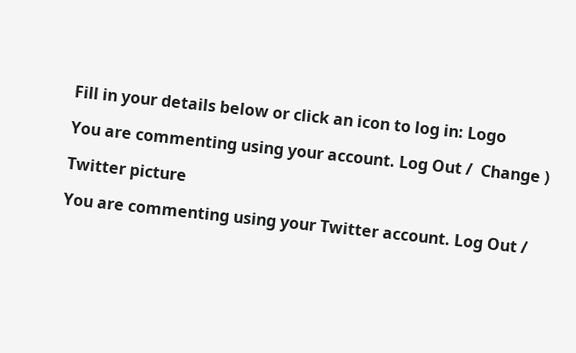Fill in your details below or click an icon to log in: Logo

You are commenting using your account. Log Out /  Change )

Twitter picture

You are commenting using your Twitter account. Log Out /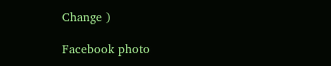Change )

Facebook photo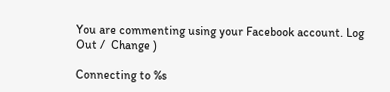You are commenting using your Facebook account. Log Out /  Change )

Connecting to %s